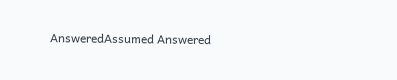AnsweredAssumed Answered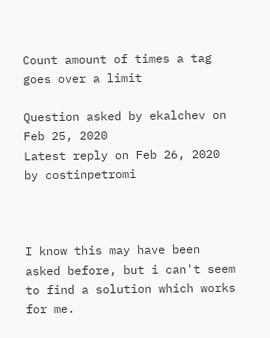Count amount of times a tag goes over a limit

Question asked by ekalchev on Feb 25, 2020
Latest reply on Feb 26, 2020 by costinpetromi



I know this may have been asked before, but i can't seem to find a solution which works for me.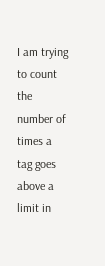I am trying to count the number of times a tag goes above a limit in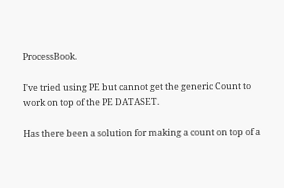ProcessBook.

I've tried using PE but cannot get the generic Count to work on top of the PE DATASET.

Has there been a solution for making a count on top of a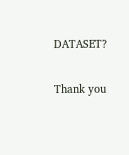DATASET?


Thank you